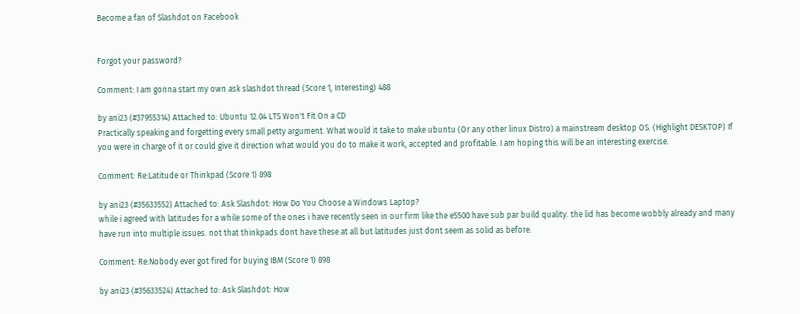Become a fan of Slashdot on Facebook


Forgot your password?

Comment: I am gonna start my own ask slashdot thread (Score 1, Interesting) 488

by ani23 (#37955314) Attached to: Ubuntu 12.04 LTS Won't Fit On a CD
Practically speaking and forgetting every small petty argument. What would it take to make ubuntu (Or any other linux Distro) a mainstream desktop OS. (Highlight DESKTOP) If you were in charge of it or could give it direction what would you do to make it work, accepted and profitable. I am hoping this will be an interesting exercise.

Comment: Re:Latitude or Thinkpad (Score 1) 898

by ani23 (#35633552) Attached to: Ask Slashdot: How Do You Choose a Windows Laptop?
while i agreed with latitudes for a while some of the ones i have recently seen in our firm like the e5500 have sub par build quality. the lid has become wobbly already and many have run into multiple issues. not that thinkpads dont have these at all but latitudes just dont seem as solid as before.

Comment: Re:Nobody ever got fired for buying IBM (Score 1) 898

by ani23 (#35633524) Attached to: Ask Slashdot: How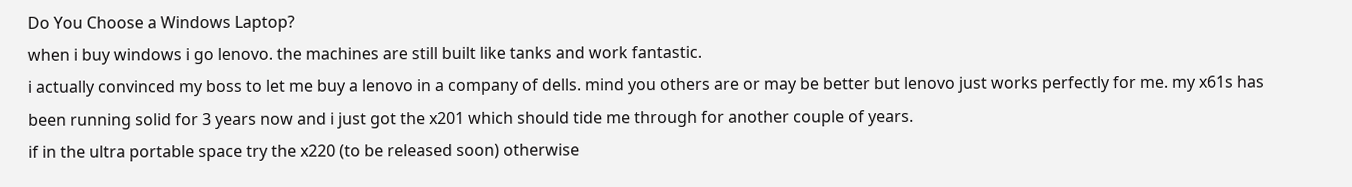Do You Choose a Windows Laptop?
when i buy windows i go lenovo. the machines are still built like tanks and work fantastic.
i actually convinced my boss to let me buy a lenovo in a company of dells. mind you others are or may be better but lenovo just works perfectly for me. my x61s has been running solid for 3 years now and i just got the x201 which should tide me through for another couple of years.
if in the ultra portable space try the x220 (to be released soon) otherwise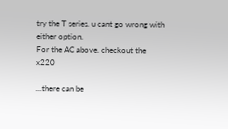try the T series. u cant go wrong with either option.
For the AC above. checkout the x220

...there can be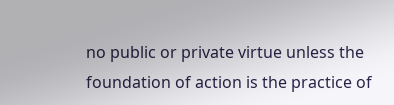no public or private virtue unless the foundation of action is the practice of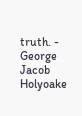truth. - George Jacob Holyoake